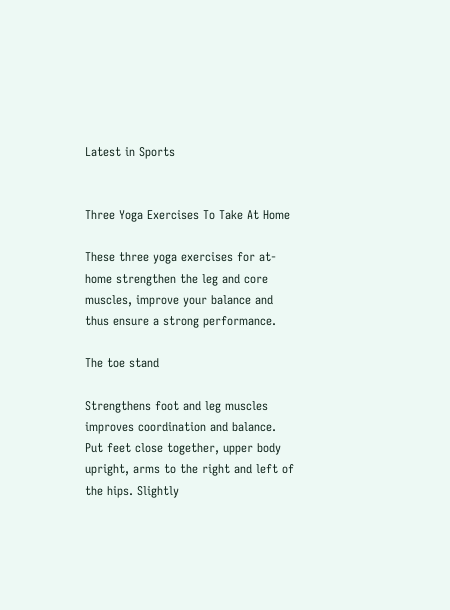Latest in Sports


Three Yoga Exercises To Take At Home

These three yoga exercises for at-home strengthen the leg and core muscles, improve your balance and thus ensure a strong performance.

The toe stand

Strengthens foot and leg muscles improves coordination and balance.
Put feet close together, upper body upright, arms to the right and left of the hips. Slightly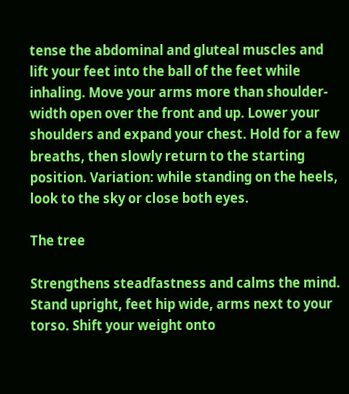tense the abdominal and gluteal muscles and lift your feet into the ball of the feet while inhaling. Move your arms more than shoulder-width open over the front and up. Lower your shoulders and expand your chest. Hold for a few breaths, then slowly return to the starting position. Variation: while standing on the heels, look to the sky or close both eyes.

The tree

Strengthens steadfastness and calms the mind.
Stand upright, feet hip wide, arms next to your torso. Shift your weight onto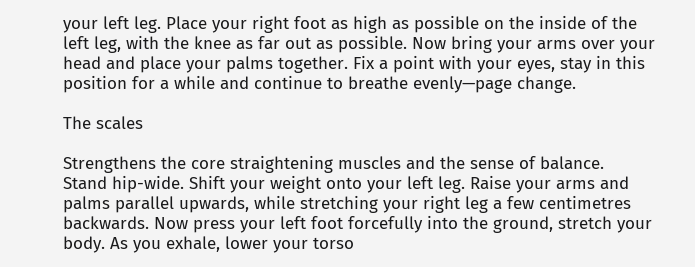your left leg. Place your right foot as high as possible on the inside of the left leg, with the knee as far out as possible. Now bring your arms over your head and place your palms together. Fix a point with your eyes, stay in this position for a while and continue to breathe evenly—page change.

The scales

Strengthens the core straightening muscles and the sense of balance.
Stand hip-wide. Shift your weight onto your left leg. Raise your arms and palms parallel upwards, while stretching your right leg a few centimetres backwards. Now press your left foot forcefully into the ground, stretch your body. As you exhale, lower your torso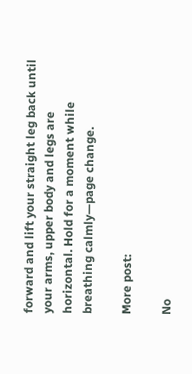forward and lift your straight leg back until your arms, upper body and legs are horizontal. Hold for a moment while breathing calmly—page change.

More post:

No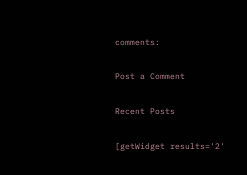comments:

Post a Comment

Recent Posts

[getWidget results='2'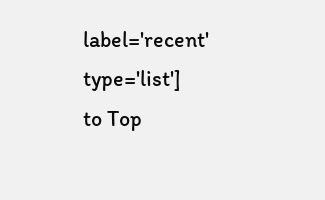label='recent' type='list']
to Top